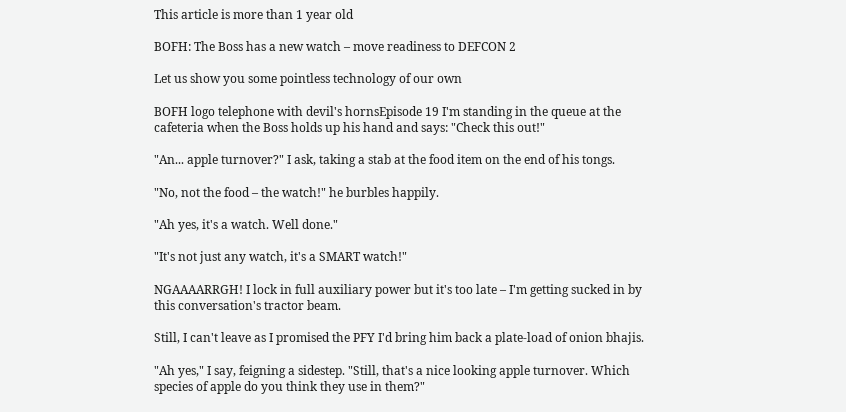This article is more than 1 year old

BOFH: The Boss has a new watch – move readiness to DEFCON 2

Let us show you some pointless technology of our own

BOFH logo telephone with devil's hornsEpisode 19 I'm standing in the queue at the cafeteria when the Boss holds up his hand and says: "Check this out!"

"An... apple turnover?" I ask, taking a stab at the food item on the end of his tongs.

"No, not the food – the watch!" he burbles happily.

"Ah yes, it's a watch. Well done."

"It's not just any watch, it's a SMART watch!"

NGAAAARRGH! I lock in full auxiliary power but it's too late – I'm getting sucked in by this conversation's tractor beam.

Still, I can't leave as I promised the PFY I'd bring him back a plate-load of onion bhajis.

"Ah yes," I say, feigning a sidestep. "Still, that's a nice looking apple turnover. Which species of apple do you think they use in them?"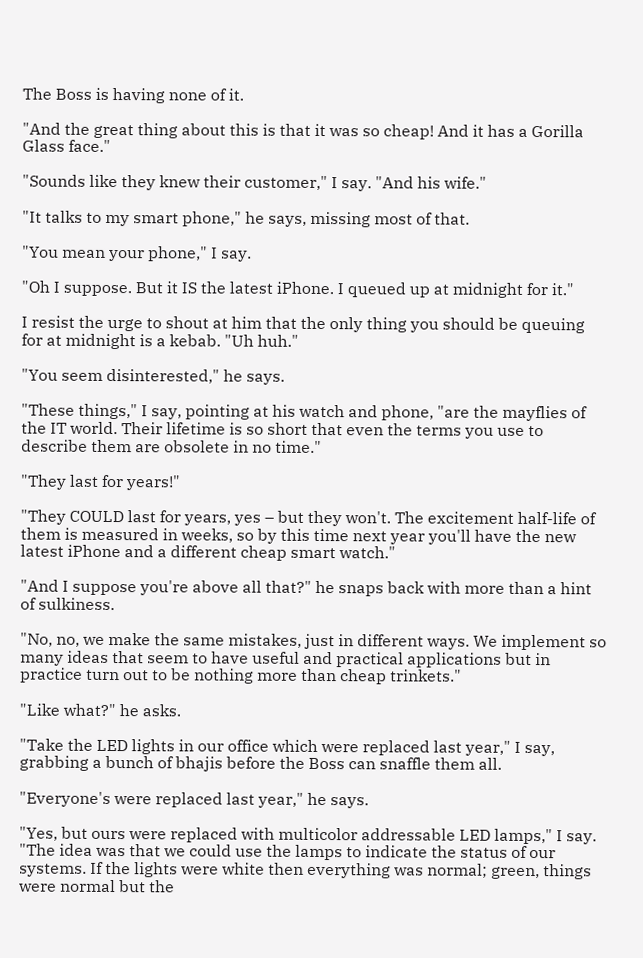The Boss is having none of it.

"And the great thing about this is that it was so cheap! And it has a Gorilla Glass face."

"Sounds like they knew their customer," I say. "And his wife."

"It talks to my smart phone," he says, missing most of that.

"You mean your phone," I say.

"Oh I suppose. But it IS the latest iPhone. I queued up at midnight for it."

I resist the urge to shout at him that the only thing you should be queuing for at midnight is a kebab. "Uh huh."

"You seem disinterested," he says.

"These things," I say, pointing at his watch and phone, "are the mayflies of the IT world. Their lifetime is so short that even the terms you use to describe them are obsolete in no time."

"They last for years!"

"They COULD last for years, yes – but they won't. The excitement half-life of them is measured in weeks, so by this time next year you'll have the new latest iPhone and a different cheap smart watch."

"And I suppose you're above all that?" he snaps back with more than a hint of sulkiness.

"No, no, we make the same mistakes, just in different ways. We implement so many ideas that seem to have useful and practical applications but in practice turn out to be nothing more than cheap trinkets."

"Like what?" he asks.

"Take the LED lights in our office which were replaced last year," I say, grabbing a bunch of bhajis before the Boss can snaffle them all.

"Everyone's were replaced last year," he says.

"Yes, but ours were replaced with multicolor addressable LED lamps," I say. "The idea was that we could use the lamps to indicate the status of our systems. If the lights were white then everything was normal; green, things were normal but the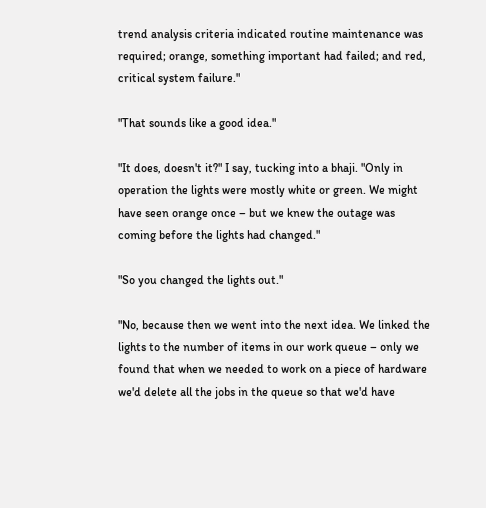trend analysis criteria indicated routine maintenance was required; orange, something important had failed; and red, critical system failure."

"That sounds like a good idea."

"It does, doesn't it?" I say, tucking into a bhaji. "Only in operation the lights were mostly white or green. We might have seen orange once – but we knew the outage was coming before the lights had changed."

"So you changed the lights out."

"No, because then we went into the next idea. We linked the lights to the number of items in our work queue – only we found that when we needed to work on a piece of hardware we'd delete all the jobs in the queue so that we'd have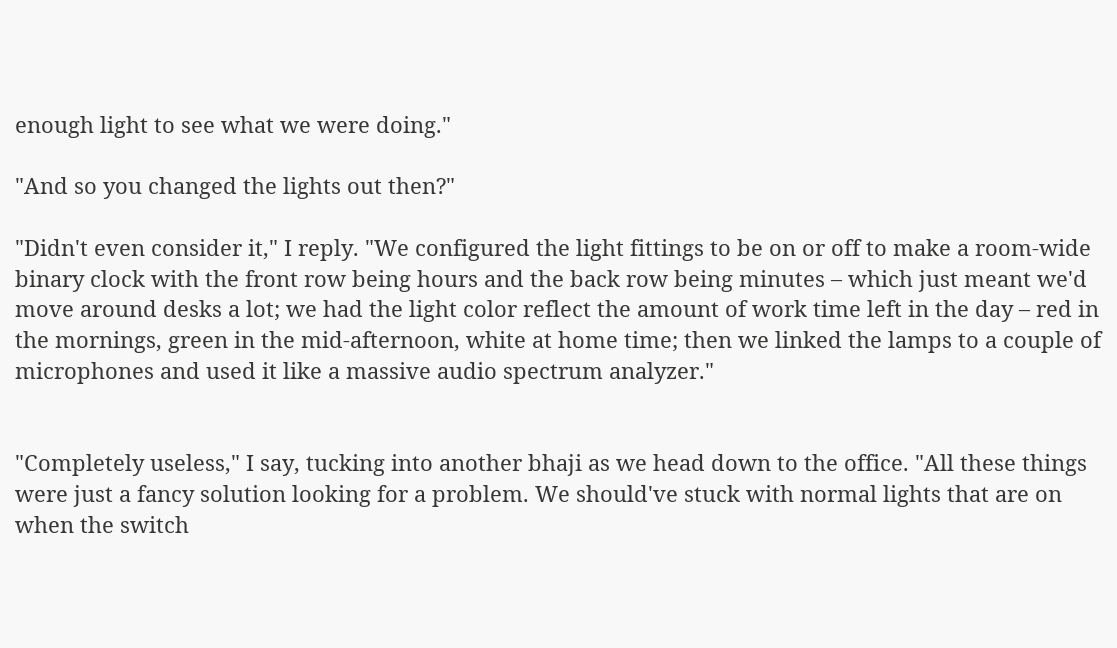enough light to see what we were doing."

"And so you changed the lights out then?"

"Didn't even consider it," I reply. "We configured the light fittings to be on or off to make a room-wide binary clock with the front row being hours and the back row being minutes – which just meant we'd move around desks a lot; we had the light color reflect the amount of work time left in the day – red in the mornings, green in the mid-afternoon, white at home time; then we linked the lamps to a couple of microphones and used it like a massive audio spectrum analyzer."


"Completely useless," I say, tucking into another bhaji as we head down to the office. "All these things were just a fancy solution looking for a problem. We should've stuck with normal lights that are on when the switch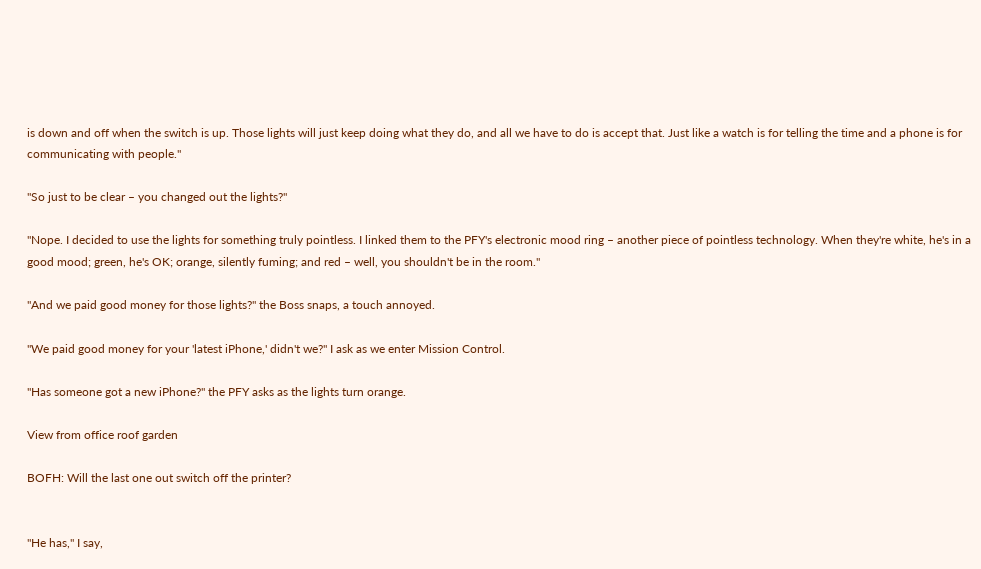is down and off when the switch is up. Those lights will just keep doing what they do, and all we have to do is accept that. Just like a watch is for telling the time and a phone is for communicating with people."

"So just to be clear – you changed out the lights?"

"Nope. I decided to use the lights for something truly pointless. I linked them to the PFY's electronic mood ring – another piece of pointless technology. When they're white, he's in a good mood; green, he's OK; orange, silently fuming; and red – well, you shouldn't be in the room."

"And we paid good money for those lights?" the Boss snaps, a touch annoyed.

"We paid good money for your 'latest iPhone,' didn't we?" I ask as we enter Mission Control.

"Has someone got a new iPhone?" the PFY asks as the lights turn orange.

View from office roof garden

BOFH: Will the last one out switch off the printer?


"He has," I say,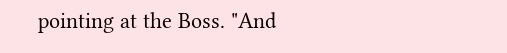pointing at the Boss. "And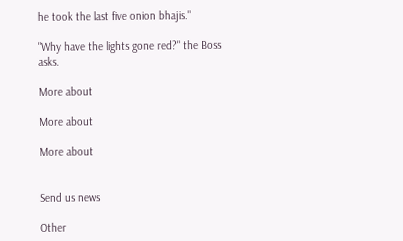he took the last five onion bhajis."

"Why have the lights gone red?" the Boss asks.

More about

More about

More about


Send us news

Other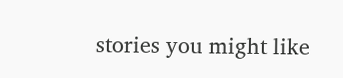stories you might like